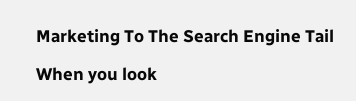Marketing To The Search Engine Tail

When you look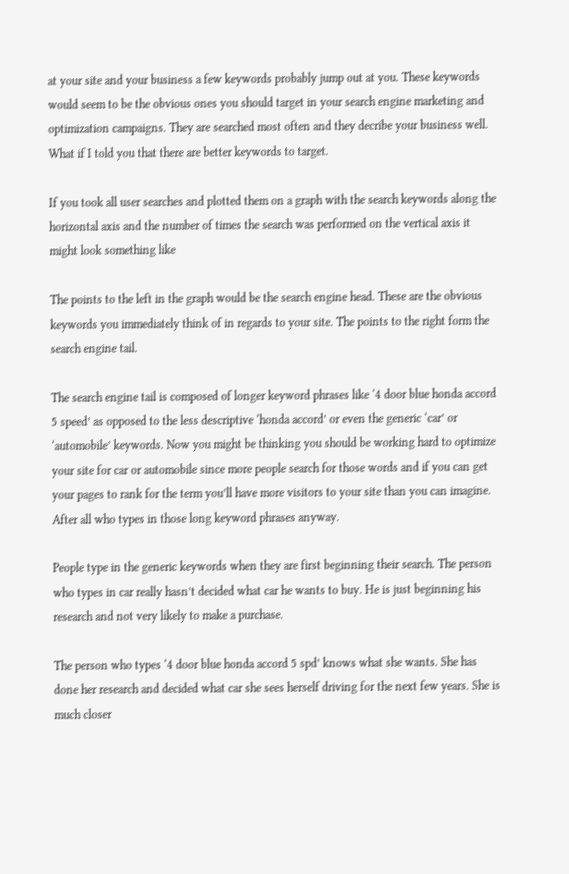at your site and your business a few keywords probably jump out at you. These keywords would seem to be the obvious ones you should target in your search engine marketing and optimization campaigns. They are searched most often and they decribe your business well. What if I told you that there are better keywords to target.

If you took all user searches and plotted them on a graph with the search keywords along the horizontal axis and the number of times the search was performed on the vertical axis it might look something like

The points to the left in the graph would be the search engine head. These are the obvious keywords you immediately think of in regards to your site. The points to the right form the search engine tail.

The search engine tail is composed of longer keyword phrases like ‘4 door blue honda accord 5 speed’ as opposed to the less descriptive ‘honda accord’ or even the generic ‘car’ or ‘automobile’ keywords. Now you might be thinking you should be working hard to optimize your site for car or automobile since more people search for those words and if you can get your pages to rank for the term you’ll have more visitors to your site than you can imagine. After all who types in those long keyword phrases anyway.

People type in the generic keywords when they are first beginning their search. The person who types in car really hasn’t decided what car he wants to buy. He is just beginning his research and not very likely to make a purchase.

The person who types ‘4 door blue honda accord 5 spd’ knows what she wants. She has done her research and decided what car she sees herself driving for the next few years. She is much closer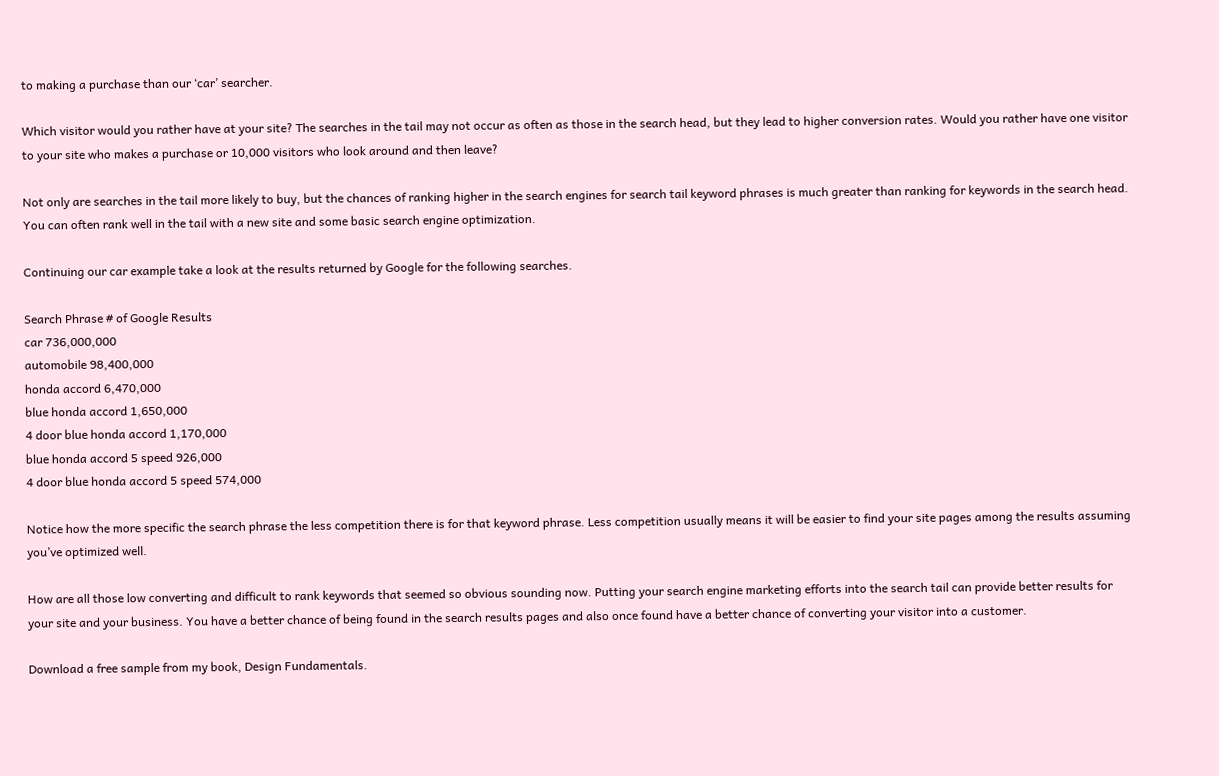to making a purchase than our ‘car’ searcher.

Which visitor would you rather have at your site? The searches in the tail may not occur as often as those in the search head, but they lead to higher conversion rates. Would you rather have one visitor to your site who makes a purchase or 10,000 visitors who look around and then leave?

Not only are searches in the tail more likely to buy, but the chances of ranking higher in the search engines for search tail keyword phrases is much greater than ranking for keywords in the search head. You can often rank well in the tail with a new site and some basic search engine optimization.

Continuing our car example take a look at the results returned by Google for the following searches.

Search Phrase # of Google Results
car 736,000,000
automobile 98,400,000
honda accord 6,470,000
blue honda accord 1,650,000
4 door blue honda accord 1,170,000
blue honda accord 5 speed 926,000
4 door blue honda accord 5 speed 574,000

Notice how the more specific the search phrase the less competition there is for that keyword phrase. Less competition usually means it will be easier to find your site pages among the results assuming you’ve optimized well.

How are all those low converting and difficult to rank keywords that seemed so obvious sounding now. Putting your search engine marketing efforts into the search tail can provide better results for your site and your business. You have a better chance of being found in the search results pages and also once found have a better chance of converting your visitor into a customer.

Download a free sample from my book, Design Fundamentals.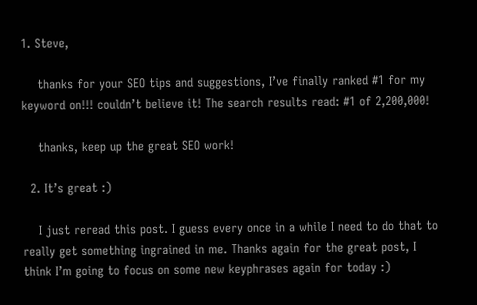1. Steve,

    thanks for your SEO tips and suggestions, I’ve finally ranked #1 for my keyword on!!! couldn’t believe it! The search results read: #1 of 2,200,000!

    thanks, keep up the great SEO work!

  2. It’s great :)

    I just reread this post. I guess every once in a while I need to do that to really get something ingrained in me. Thanks again for the great post, I think I’m going to focus on some new keyphrases again for today :)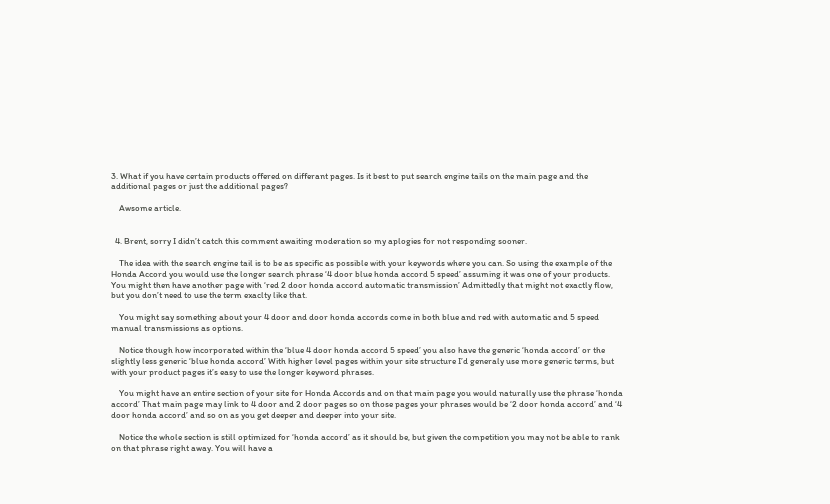3. What if you have certain products offered on differant pages. Is it best to put search engine tails on the main page and the additional pages or just the additional pages?

    Awsome article.


  4. Brent, sorry I didn’t catch this comment awaiting moderation so my aplogies for not responding sooner.

    The idea with the search engine tail is to be as specific as possible with your keywords where you can. So using the example of the Honda Accord you would use the longer search phrase ‘4 door blue honda accord 5 speed’ assuming it was one of your products. You might then have another page with ‘red 2 door honda accord automatic transmission’ Admittedly that might not exactly flow, but you don’t need to use the term exaclty like that.

    You might say something about your 4 door and door honda accords come in both blue and red with automatic and 5 speed manual transmissions as options.

    Notice though how incorporated within the ‘blue 4 door honda accord 5 speed’ you also have the generic ‘honda accord’ or the slightly less generic ‘blue honda accord’ With higher level pages within your site structure I’d generaly use more generic terms, but with your product pages it’s easy to use the longer keyword phrases.

    You might have an entire section of your site for Honda Accords and on that main page you would naturally use the phrase ‘honda accord’ That main page may link to 4 door and 2 door pages so on those pages your phrases would be ‘2 door honda accord’ and ‘4 door honda accord’ and so on as you get deeper and deeper into your site.

    Notice the whole section is still optimized for ‘honda accord’ as it should be, but given the competition you may not be able to rank on that phrase right away. You will have a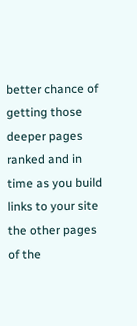better chance of getting those deeper pages ranked and in time as you build links to your site the other pages of the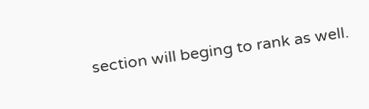section will beging to rank as well.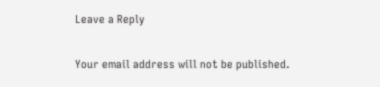Leave a Reply

Your email address will not be published.